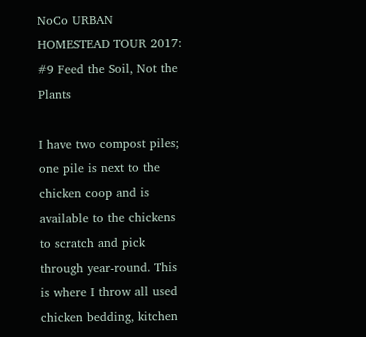NoCo URBAN HOMESTEAD TOUR 2017: #9 Feed the Soil, Not the Plants

I have two compost piles; one pile is next to the chicken coop and is available to the chickens to scratch and pick through year-round. This is where I throw all used chicken bedding, kitchen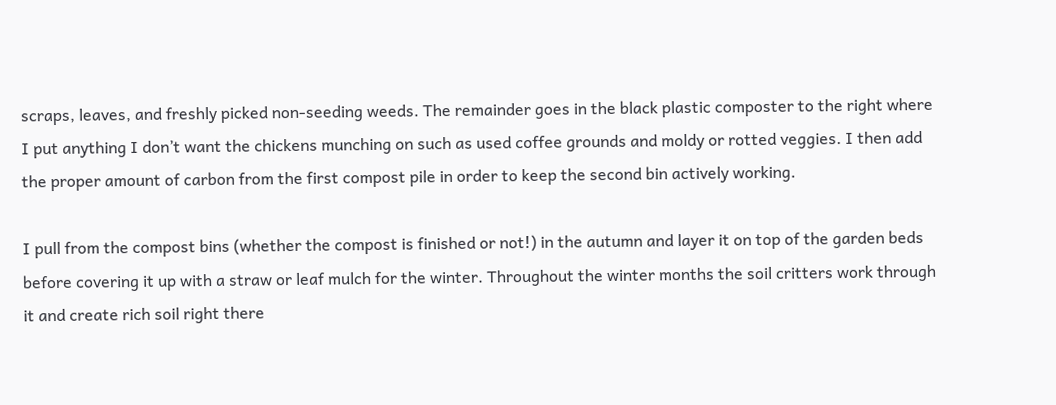scraps, leaves, and freshly picked non-seeding weeds. The remainder goes in the black plastic composter to the right where I put anything I don’t want the chickens munching on such as used coffee grounds and moldy or rotted veggies. I then add the proper amount of carbon from the first compost pile in order to keep the second bin actively working.

I pull from the compost bins (whether the compost is finished or not!) in the autumn and layer it on top of the garden beds before covering it up with a straw or leaf mulch for the winter. Throughout the winter months the soil critters work through it and create rich soil right there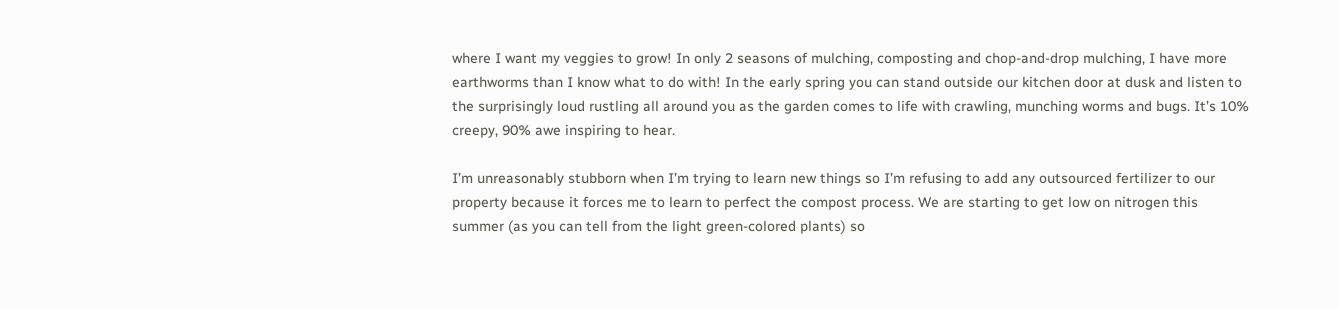where I want my veggies to grow! In only 2 seasons of mulching, composting and chop-and-drop mulching, I have more earthworms than I know what to do with! In the early spring you can stand outside our kitchen door at dusk and listen to the surprisingly loud rustling all around you as the garden comes to life with crawling, munching worms and bugs. It’s 10% creepy, 90% awe inspiring to hear.

I’m unreasonably stubborn when I’m trying to learn new things so I’m refusing to add any outsourced fertilizer to our property because it forces me to learn to perfect the compost process. We are starting to get low on nitrogen this summer (as you can tell from the light green-colored plants) so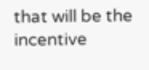that will be the incentive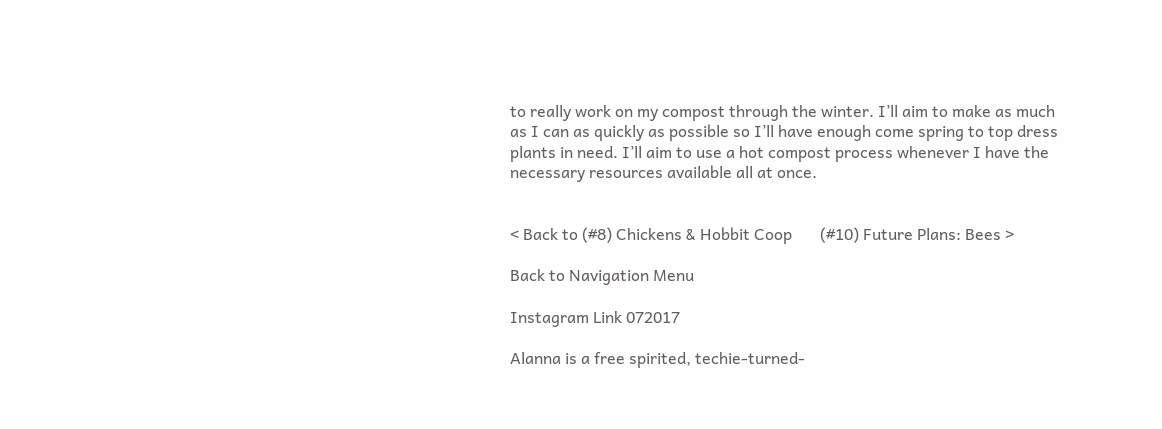to really work on my compost through the winter. I’ll aim to make as much as I can as quickly as possible so I’ll have enough come spring to top dress plants in need. I’ll aim to use a hot compost process whenever I have the necessary resources available all at once.


< Back to (#8) Chickens & Hobbit Coop       (#10) Future Plans: Bees >

Back to Navigation Menu

Instagram Link 072017

Alanna is a free spirited, techie-turned-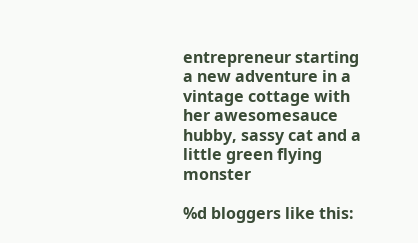entrepreneur starting a new adventure in a vintage cottage with her awesomesauce hubby, sassy cat and a little green flying monster

%d bloggers like this: